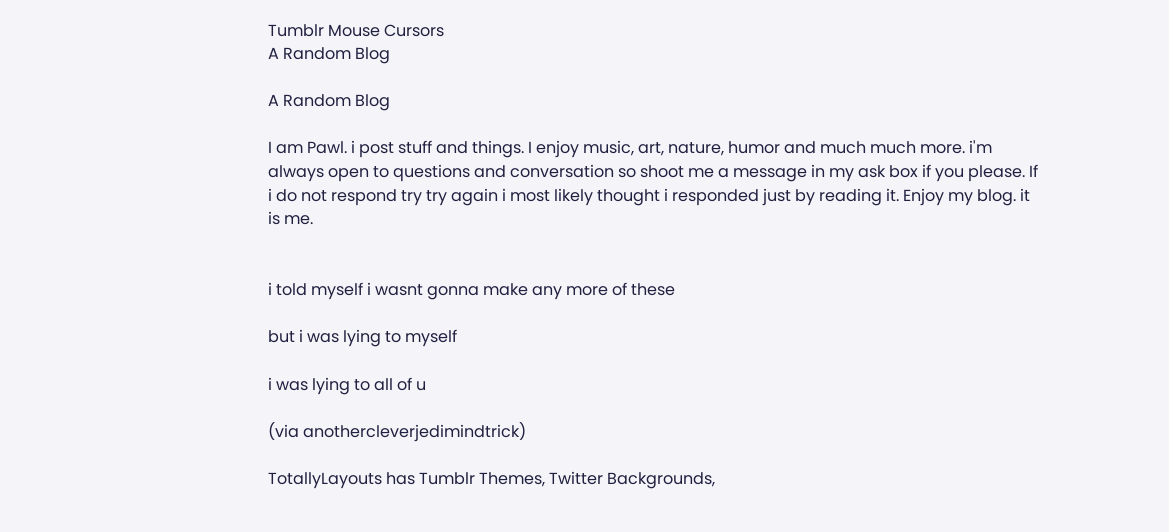Tumblr Mouse Cursors
A Random Blog

A Random Blog

I am Pawl. i post stuff and things. I enjoy music, art, nature, humor and much much more. i'm always open to questions and conversation so shoot me a message in my ask box if you please. If i do not respond try try again i most likely thought i responded just by reading it. Enjoy my blog. it is me.


i told myself i wasnt gonna make any more of these

but i was lying to myself

i was lying to all of u

(via anothercleverjedimindtrick)

TotallyLayouts has Tumblr Themes, Twitter Backgrounds,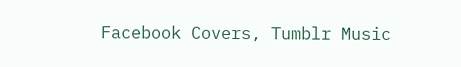Facebook Covers, Tumblr Music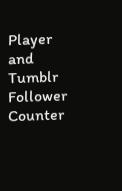Player and Tumblr Follower Counter